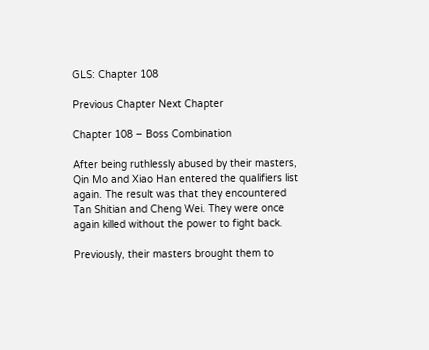GLS: Chapter 108

Previous Chapter Next Chapter

Chapter 108 – Boss Combination

After being ruthlessly abused by their masters, Qin Mo and Xiao Han entered the qualifiers list again. The result was that they encountered Tan Shitian and Cheng Wei. They were once again killed without the power to fight back.

Previously, their masters brought them to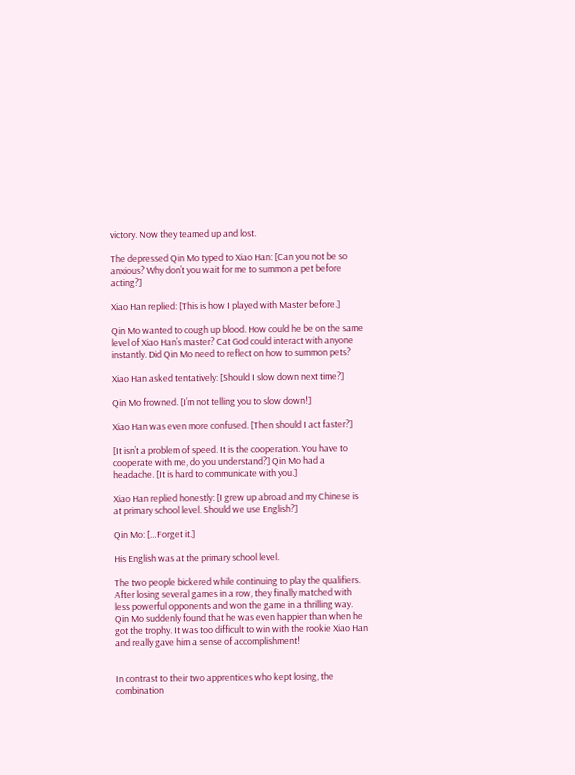victory. Now they teamed up and lost.

The depressed Qin Mo typed to Xiao Han: [Can you not be so anxious? Why don’t you wait for me to summon a pet before acting?]

Xiao Han replied: [This is how I played with Master before.]

Qin Mo wanted to cough up blood. How could he be on the same level of Xiao Han’s master? Cat God could interact with anyone instantly. Did Qin Mo need to reflect on how to summon pets?

Xiao Han asked tentatively: [Should I slow down next time?]

Qin Mo frowned. [I’m not telling you to slow down!]

Xiao Han was even more confused. [Then should I act faster?]

[It isn’t a problem of speed. It is the cooperation. You have to cooperate with me, do you understand?] Qin Mo had a headache. [It is hard to communicate with you.]

Xiao Han replied honestly: [I grew up abroad and my Chinese is at primary school level. Should we use English?]

Qin Mo: […Forget it.]

His English was at the primary school level.

The two people bickered while continuing to play the qualifiers. After losing several games in a row, they finally matched with less powerful opponents and won the game in a thrilling way. Qin Mo suddenly found that he was even happier than when he got the trophy. It was too difficult to win with the rookie Xiao Han and really gave him a sense of accomplishment!


In contrast to their two apprentices who kept losing, the combination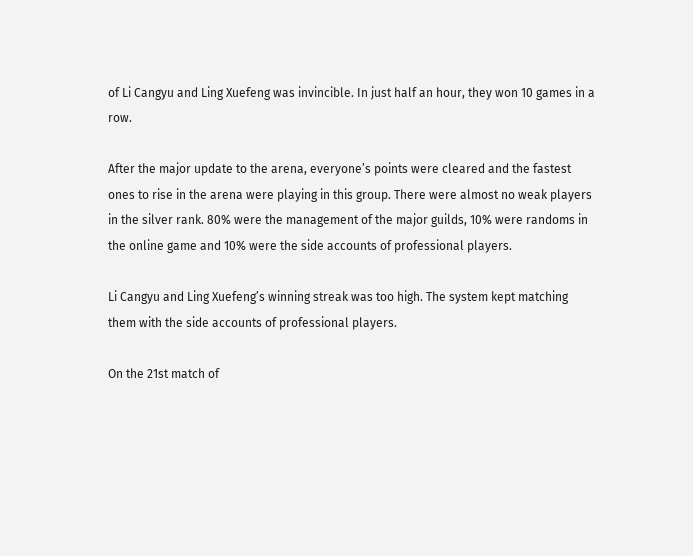of Li Cangyu and Ling Xuefeng was invincible. In just half an hour, they won 10 games in a row.

After the major update to the arena, everyone’s points were cleared and the fastest ones to rise in the arena were playing in this group. There were almost no weak players in the silver rank. 80% were the management of the major guilds, 10% were randoms in the online game and 10% were the side accounts of professional players.

Li Cangyu and Ling Xuefeng’s winning streak was too high. The system kept matching them with the side accounts of professional players.

On the 21st match of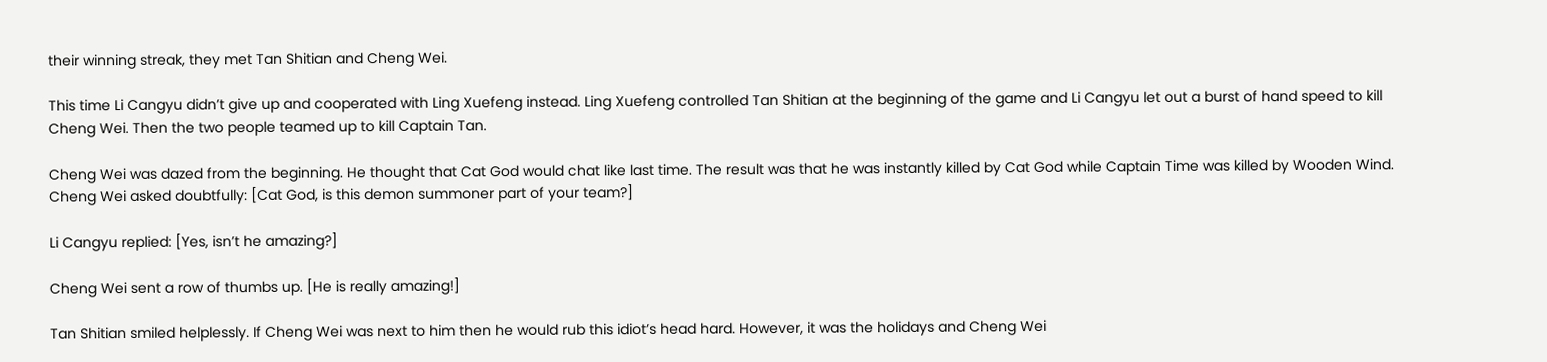their winning streak, they met Tan Shitian and Cheng Wei.

This time Li Cangyu didn’t give up and cooperated with Ling Xuefeng instead. Ling Xuefeng controlled Tan Shitian at the beginning of the game and Li Cangyu let out a burst of hand speed to kill Cheng Wei. Then the two people teamed up to kill Captain Tan.

Cheng Wei was dazed from the beginning. He thought that Cat God would chat like last time. The result was that he was instantly killed by Cat God while Captain Time was killed by Wooden Wind.  Cheng Wei asked doubtfully: [Cat God, is this demon summoner part of your team?]

Li Cangyu replied: [Yes, isn’t he amazing?]

Cheng Wei sent a row of thumbs up. [He is really amazing!]

Tan Shitian smiled helplessly. If Cheng Wei was next to him then he would rub this idiot’s head hard. However, it was the holidays and Cheng Wei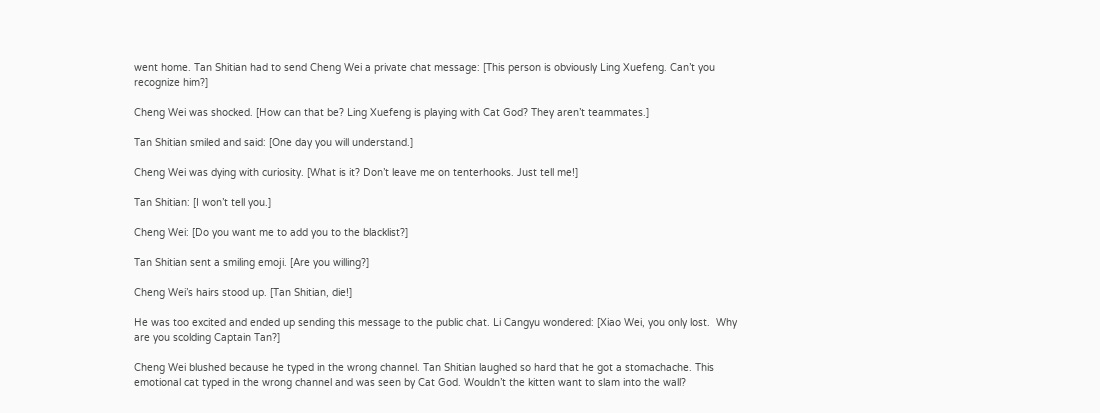went home. Tan Shitian had to send Cheng Wei a private chat message: [This person is obviously Ling Xuefeng. Can’t you recognize him?]

Cheng Wei was shocked. [How can that be? Ling Xuefeng is playing with Cat God? They aren’t teammates.]

Tan Shitian smiled and said: [One day you will understand.]

Cheng Wei was dying with curiosity. [What is it? Don’t leave me on tenterhooks. Just tell me!]

Tan Shitian: [I won’t tell you.]

Cheng Wei: [Do you want me to add you to the blacklist?]

Tan Shitian sent a smiling emoji. [Are you willing?]

Cheng Wei’s hairs stood up. [Tan Shitian, die!]

He was too excited and ended up sending this message to the public chat. Li Cangyu wondered: [Xiao Wei, you only lost.  Why are you scolding Captain Tan?]

Cheng Wei blushed because he typed in the wrong channel. Tan Shitian laughed so hard that he got a stomachache. This emotional cat typed in the wrong channel and was seen by Cat God. Wouldn’t the kitten want to slam into the wall?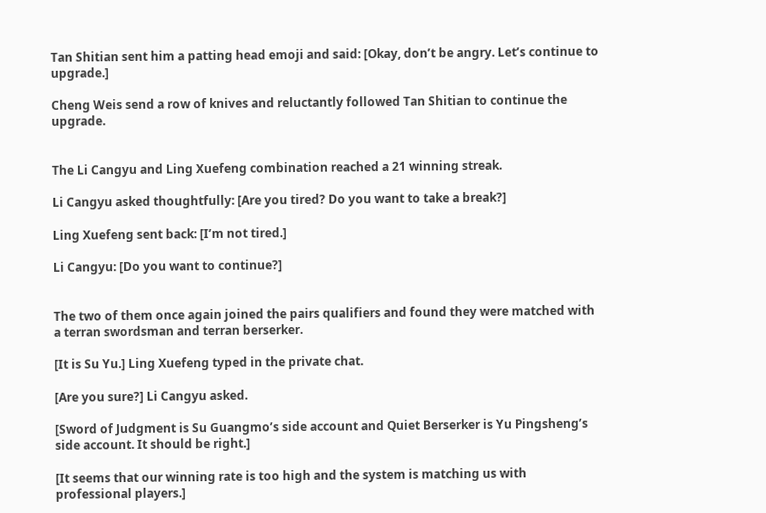Tan Shitian sent him a patting head emoji and said: [Okay, don’t be angry. Let’s continue to upgrade.]

Cheng Weis send a row of knives and reluctantly followed Tan Shitian to continue the upgrade.


The Li Cangyu and Ling Xuefeng combination reached a 21 winning streak.

Li Cangyu asked thoughtfully: [Are you tired? Do you want to take a break?]

Ling Xuefeng sent back: [I’m not tired.]

Li Cangyu: [Do you want to continue?]


The two of them once again joined the pairs qualifiers and found they were matched with a terran swordsman and terran berserker.

[It is Su Yu.] Ling Xuefeng typed in the private chat.

[Are you sure?] Li Cangyu asked.

[Sword of Judgment is Su Guangmo’s side account and Quiet Berserker is Yu Pingsheng’s side account. It should be right.]

[It seems that our winning rate is too high and the system is matching us with professional players.]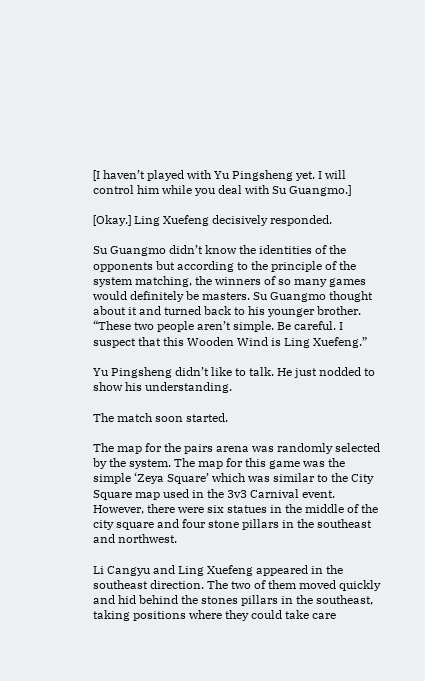[I haven’t played with Yu Pingsheng yet. I will control him while you deal with Su Guangmo.]

[Okay.] Ling Xuefeng decisively responded.

Su Guangmo didn’t know the identities of the opponents but according to the principle of the system matching, the winners of so many games would definitely be masters. Su Guangmo thought about it and turned back to his younger brother. “These two people aren’t simple. Be careful. I suspect that this Wooden Wind is Ling Xuefeng.”

Yu Pingsheng didn’t like to talk. He just nodded to show his understanding.

The match soon started.

The map for the pairs arena was randomly selected by the system. The map for this game was the simple ‘Zeya Square’ which was similar to the City Square map used in the 3v3 Carnival event. However, there were six statues in the middle of the city square and four stone pillars in the southeast and northwest.

Li Cangyu and Ling Xuefeng appeared in the southeast direction. The two of them moved quickly and hid behind the stones pillars in the southeast, taking positions where they could take care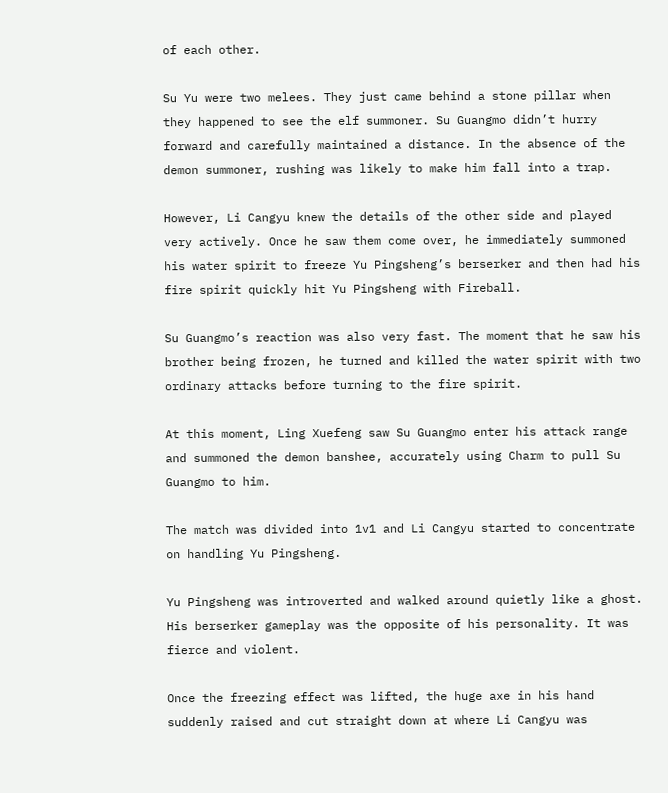of each other.

Su Yu were two melees. They just came behind a stone pillar when they happened to see the elf summoner. Su Guangmo didn’t hurry forward and carefully maintained a distance. In the absence of the demon summoner, rushing was likely to make him fall into a trap.

However, Li Cangyu knew the details of the other side and played very actively. Once he saw them come over, he immediately summoned his water spirit to freeze Yu Pingsheng’s berserker and then had his fire spirit quickly hit Yu Pingsheng with Fireball.

Su Guangmo’s reaction was also very fast. The moment that he saw his brother being frozen, he turned and killed the water spirit with two ordinary attacks before turning to the fire spirit.

At this moment, Ling Xuefeng saw Su Guangmo enter his attack range and summoned the demon banshee, accurately using Charm to pull Su Guangmo to him.

The match was divided into 1v1 and Li Cangyu started to concentrate on handling Yu Pingsheng.

Yu Pingsheng was introverted and walked around quietly like a ghost. His berserker gameplay was the opposite of his personality. It was fierce and violent.

Once the freezing effect was lifted, the huge axe in his hand suddenly raised and cut straight down at where Li Cangyu was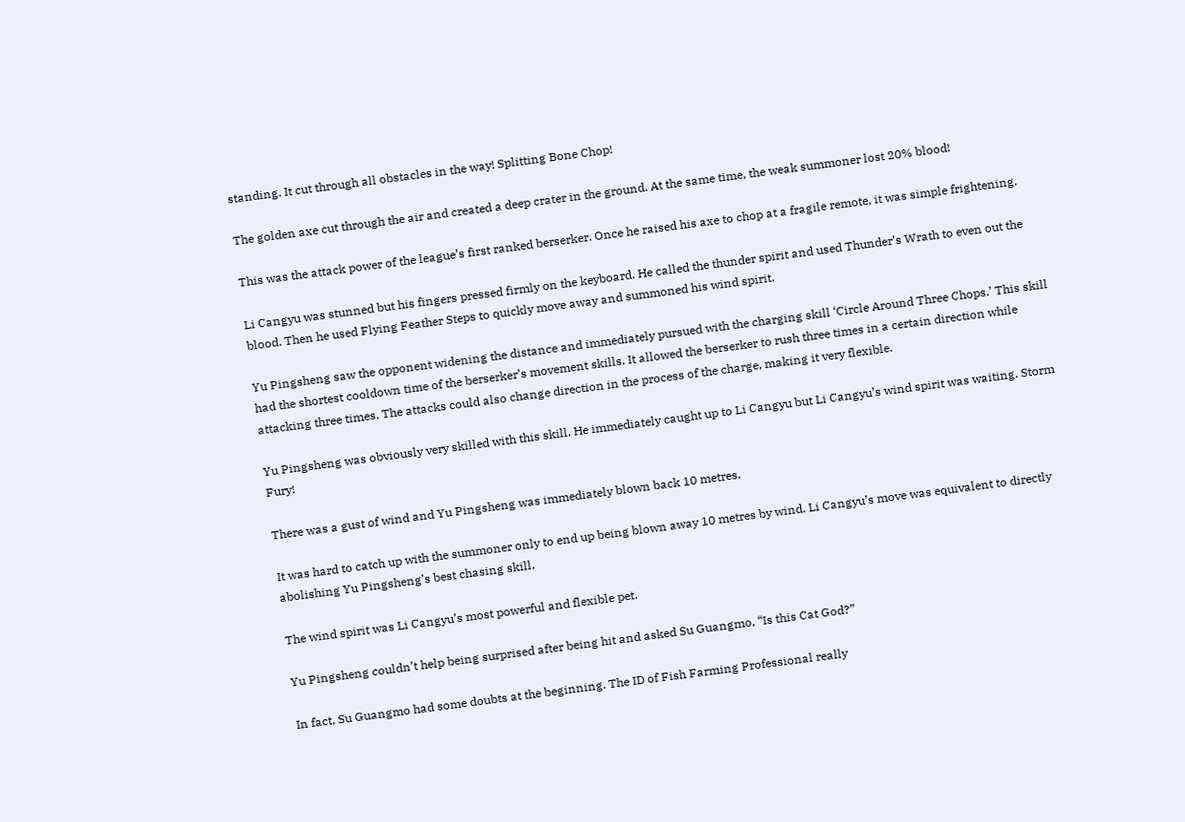standing. It cut through all obstacles in the way! Splitting Bone Chop!

The golden axe cut through the air and created a deep crater in the ground. At the same time, the weak summoner lost 20% blood!

This was the attack power of the league’s first ranked berserker. Once he raised his axe to chop at a fragile remote, it was simple frightening.

Li Cangyu was stunned but his fingers pressed firmly on the keyboard. He called the thunder spirit and used Thunder’s Wrath to even out the blood. Then he used Flying Feather Steps to quickly move away and summoned his wind spirit.

Yu Pingsheng saw the opponent widening the distance and immediately pursued with the charging skill ‘Circle Around Three Chops.’ This skill had the shortest cooldown time of the berserker’s movement skills. It allowed the berserker to rush three times in a certain direction while attacking three times. The attacks could also change direction in the process of the charge, making it very flexible.

Yu Pingsheng was obviously very skilled with this skill. He immediately caught up to Li Cangyu but Li Cangyu’s wind spirit was waiting. Storm Fury!

There was a gust of wind and Yu Pingsheng was immediately blown back 10 metres.

It was hard to catch up with the summoner only to end up being blown away 10 metres by wind. Li Cangyu’s move was equivalent to directly abolishing Yu Pingsheng’s best chasing skill.

The wind spirit was Li Cangyu’s most powerful and flexible pet.

Yu Pingsheng couldn’t help being surprised after being hit and asked Su Guangmo, “Is this Cat God?”

In fact, Su Guangmo had some doubts at the beginning. The ID of Fish Farming Professional really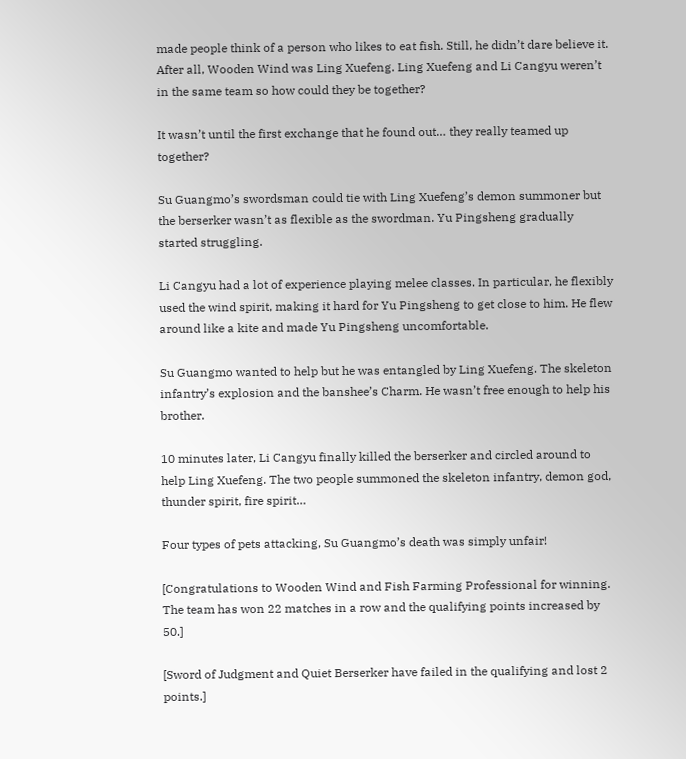made people think of a person who likes to eat fish. Still, he didn’t dare believe it. After all, Wooden Wind was Ling Xuefeng. Ling Xuefeng and Li Cangyu weren’t in the same team so how could they be together?

It wasn’t until the first exchange that he found out… they really teamed up together?

Su Guangmo’s swordsman could tie with Ling Xuefeng’s demon summoner but the berserker wasn’t as flexible as the swordman. Yu Pingsheng gradually started struggling.

Li Cangyu had a lot of experience playing melee classes. In particular, he flexibly used the wind spirit, making it hard for Yu Pingsheng to get close to him. He flew around like a kite and made Yu Pingsheng uncomfortable.

Su Guangmo wanted to help but he was entangled by Ling Xuefeng. The skeleton infantry’s explosion and the banshee’s Charm. He wasn’t free enough to help his brother.

10 minutes later, Li Cangyu finally killed the berserker and circled around to help Ling Xuefeng. The two people summoned the skeleton infantry, demon god, thunder spirit, fire spirit…

Four types of pets attacking, Su Guangmo’s death was simply unfair!

[Congratulations to Wooden Wind and Fish Farming Professional for winning. The team has won 22 matches in a row and the qualifying points increased by 50.]

[Sword of Judgment and Quiet Berserker have failed in the qualifying and lost 2 points.]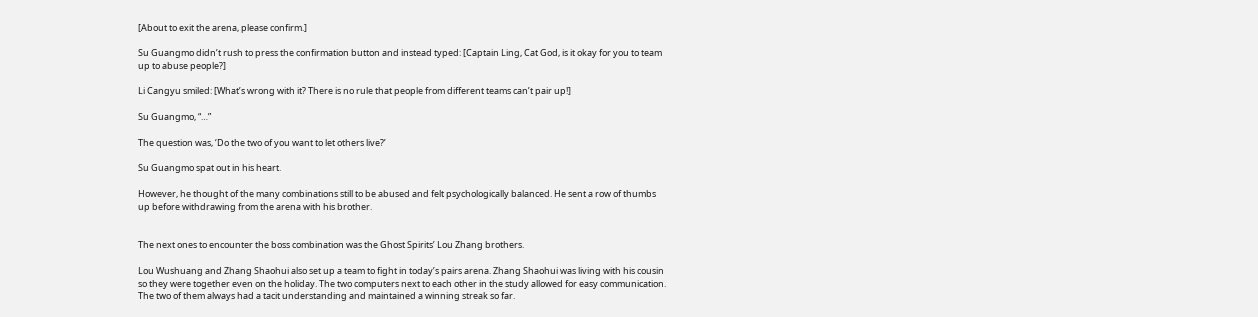[About to exit the arena, please confirm.]

Su Guangmo didn’t rush to press the confirmation button and instead typed: [Captain Ling, Cat God, is it okay for you to team up to abuse people?]

Li Cangyu smiled: [What’s wrong with it? There is no rule that people from different teams can’t pair up!]

Su Guangmo, “…”

The question was, ‘Do the two of you want to let others live?’

Su Guangmo spat out in his heart.

However, he thought of the many combinations still to be abused and felt psychologically balanced. He sent a row of thumbs up before withdrawing from the arena with his brother.


The next ones to encounter the boss combination was the Ghost Spirits’ Lou Zhang brothers.

Lou Wushuang and Zhang Shaohui also set up a team to fight in today’s pairs arena. Zhang Shaohui was living with his cousin so they were together even on the holiday. The two computers next to each other in the study allowed for easy communication. The two of them always had a tacit understanding and maintained a winning streak so far.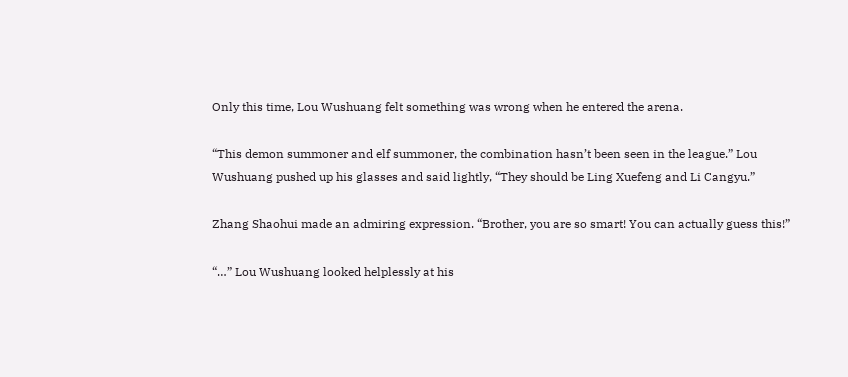Only this time, Lou Wushuang felt something was wrong when he entered the arena.

“This demon summoner and elf summoner, the combination hasn’t been seen in the league.” Lou Wushuang pushed up his glasses and said lightly, “They should be Ling Xuefeng and Li Cangyu.”

Zhang Shaohui made an admiring expression. “Brother, you are so smart! You can actually guess this!”

“…” Lou Wushuang looked helplessly at his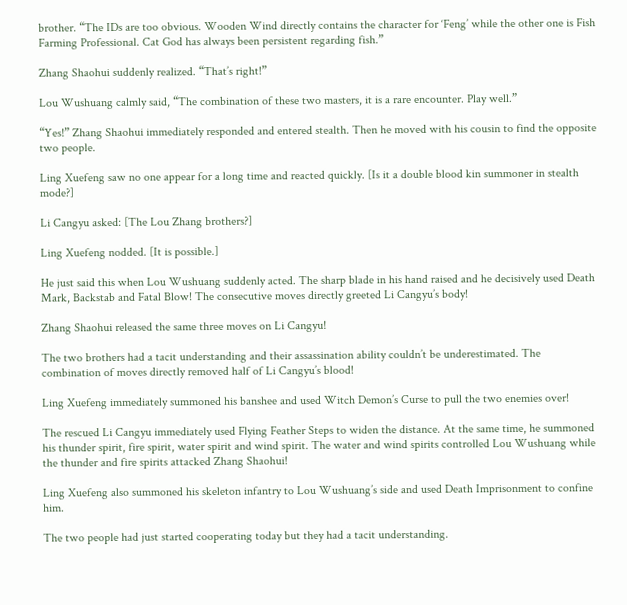brother. “The IDs are too obvious. Wooden Wind directly contains the character for ‘Feng’ while the other one is Fish Farming Professional. Cat God has always been persistent regarding fish.”

Zhang Shaohui suddenly realized. “That’s right!”

Lou Wushuang calmly said, “The combination of these two masters, it is a rare encounter. Play well.”

“Yes!” Zhang Shaohui immediately responded and entered stealth. Then he moved with his cousin to find the opposite two people.

Ling Xuefeng saw no one appear for a long time and reacted quickly. [Is it a double blood kin summoner in stealth mode?]

Li Cangyu asked: [The Lou Zhang brothers?]

Ling Xuefeng nodded. [It is possible.]

He just said this when Lou Wushuang suddenly acted. The sharp blade in his hand raised and he decisively used Death Mark, Backstab and Fatal Blow! The consecutive moves directly greeted Li Cangyu’s body!

Zhang Shaohui released the same three moves on Li Cangyu!

The two brothers had a tacit understanding and their assassination ability couldn’t be underestimated. The combination of moves directly removed half of Li Cangyu’s blood!

Ling Xuefeng immediately summoned his banshee and used Witch Demon’s Curse to pull the two enemies over!

The rescued Li Cangyu immediately used Flying Feather Steps to widen the distance. At the same time, he summoned his thunder spirit, fire spirit, water spirit and wind spirit. The water and wind spirits controlled Lou Wushuang while the thunder and fire spirits attacked Zhang Shaohui!

Ling Xuefeng also summoned his skeleton infantry to Lou Wushuang’s side and used Death Imprisonment to confine him.

The two people had just started cooperating today but they had a tacit understanding.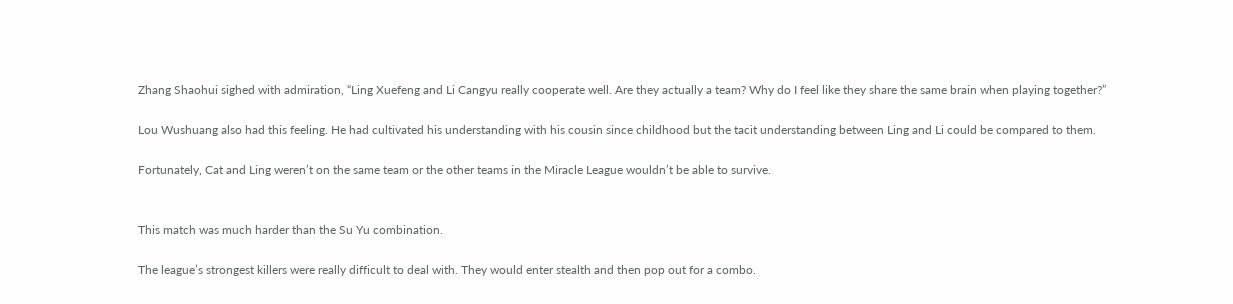Zhang Shaohui sighed with admiration, “Ling Xuefeng and Li Cangyu really cooperate well. Are they actually a team? Why do I feel like they share the same brain when playing together?”

Lou Wushuang also had this feeling. He had cultivated his understanding with his cousin since childhood but the tacit understanding between Ling and Li could be compared to them.

Fortunately, Cat and Ling weren’t on the same team or the other teams in the Miracle League wouldn’t be able to survive.


This match was much harder than the Su Yu combination.

The league’s strongest killers were really difficult to deal with. They would enter stealth and then pop out for a combo.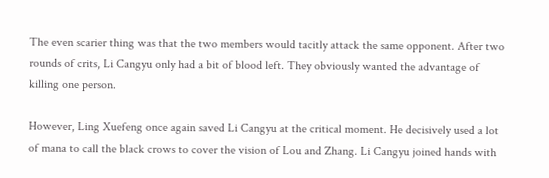The even scarier thing was that the two members would tacitly attack the same opponent. After two rounds of crits, Li Cangyu only had a bit of blood left. They obviously wanted the advantage of killing one person.

However, Ling Xuefeng once again saved Li Cangyu at the critical moment. He decisively used a lot of mana to call the black crows to cover the vision of Lou and Zhang. Li Cangyu joined hands with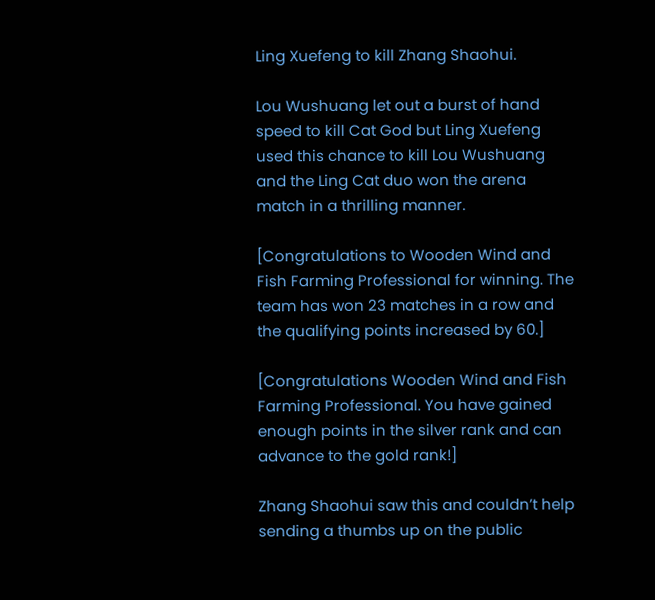Ling Xuefeng to kill Zhang Shaohui.

Lou Wushuang let out a burst of hand speed to kill Cat God but Ling Xuefeng used this chance to kill Lou Wushuang and the Ling Cat duo won the arena match in a thrilling manner.

[Congratulations to Wooden Wind and Fish Farming Professional for winning. The team has won 23 matches in a row and the qualifying points increased by 60.]

[Congratulations Wooden Wind and Fish Farming Professional. You have gained enough points in the silver rank and can advance to the gold rank!]

Zhang Shaohui saw this and couldn’t help sending a thumbs up on the public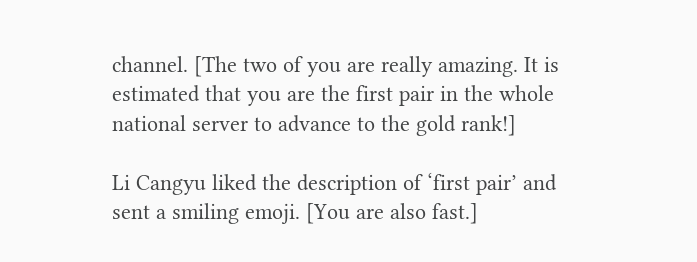channel. [The two of you are really amazing. It is estimated that you are the first pair in the whole national server to advance to the gold rank!]

Li Cangyu liked the description of ‘first pair’ and sent a smiling emoji. [You are also fast.]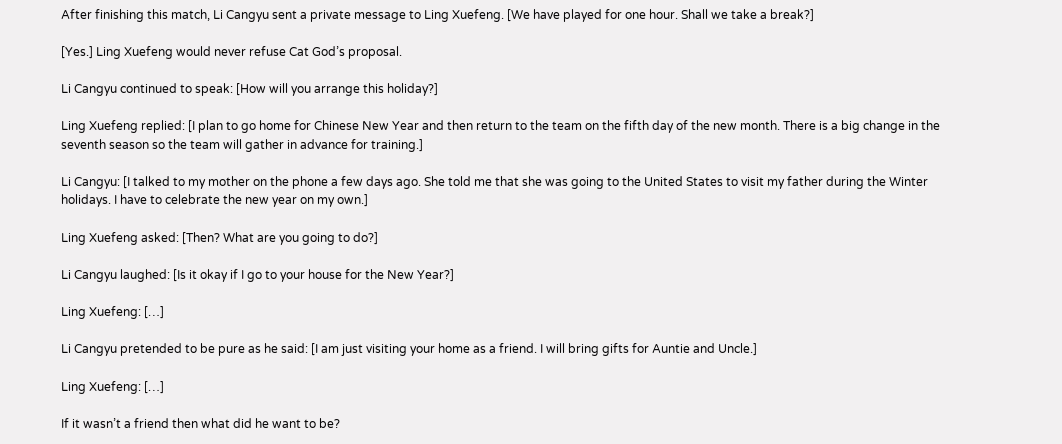After finishing this match, Li Cangyu sent a private message to Ling Xuefeng. [We have played for one hour. Shall we take a break?]

[Yes.] Ling Xuefeng would never refuse Cat God’s proposal.

Li Cangyu continued to speak: [How will you arrange this holiday?]

Ling Xuefeng replied: [I plan to go home for Chinese New Year and then return to the team on the fifth day of the new month. There is a big change in the seventh season so the team will gather in advance for training.]

Li Cangyu: [I talked to my mother on the phone a few days ago. She told me that she was going to the United States to visit my father during the Winter holidays. I have to celebrate the new year on my own.]

Ling Xuefeng asked: [Then? What are you going to do?]

Li Cangyu laughed: [Is it okay if I go to your house for the New Year?]

Ling Xuefeng: […]

Li Cangyu pretended to be pure as he said: [I am just visiting your home as a friend. I will bring gifts for Auntie and Uncle.]

Ling Xuefeng: […]

If it wasn’t a friend then what did he want to be?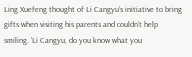Ling Xuefeng thought of Li Cangyu’s initiative to bring gifts when visiting his parents and couldn’t help smiling. ‘Li Cangyu, do you know what you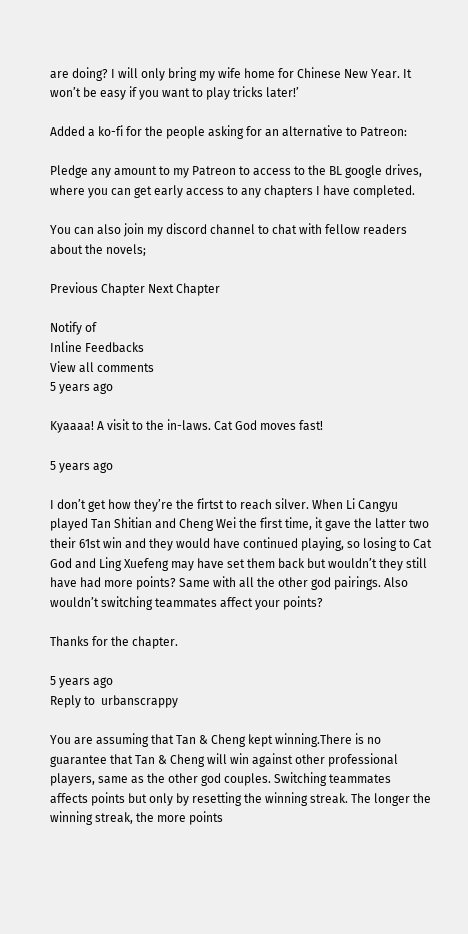are doing? I will only bring my wife home for Chinese New Year. It won’t be easy if you want to play tricks later!’

Added a ko-fi for the people asking for an alternative to Patreon:

Pledge any amount to my Patreon to access to the BL google drives, where you can get early access to any chapters I have completed.

You can also join my discord channel to chat with fellow readers about the novels;

Previous Chapter Next Chapter

Notify of
Inline Feedbacks
View all comments
5 years ago

Kyaaaa! A visit to the in-laws. Cat God moves fast!

5 years ago

I don’t get how they’re the firtst to reach silver. When Li Cangyu played Tan Shitian and Cheng Wei the first time, it gave the latter two their 61st win and they would have continued playing, so losing to Cat God and Ling Xuefeng may have set them back but wouldn’t they still have had more points? Same with all the other god pairings. Also wouldn’t switching teammates affect your points?

Thanks for the chapter.

5 years ago
Reply to  urbanscrappy

You are assuming that Tan & Cheng kept winning.There is no guarantee that Tan & Cheng will win against other professional players, same as the other god couples. Switching teammates affects points but only by resetting the winning streak. The longer the winning streak, the more points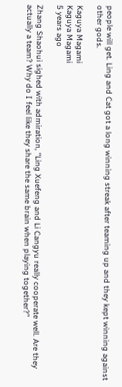people will get. Ling and Cat got a long winning streak after teaming up and they kept winning against other gods.

Kaguya Magami
Kaguya Magami
5 years ago

Zhang Shaohui sighed with admiration, “Ling Xuefeng and Li Cangyu really cooperate well. Are they actually a team? Why do I feel like they share the same brain when playing together?”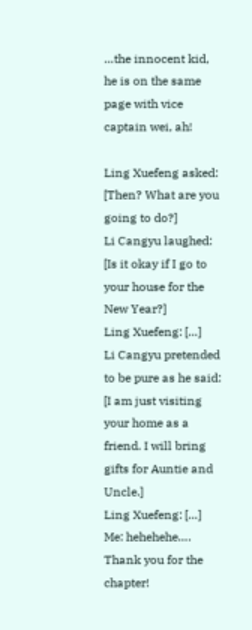…the innocent kid, he is on the same page with vice captain wei, ah!

Ling Xuefeng asked: [Then? What are you going to do?]
Li Cangyu laughed: [Is it okay if I go to your house for the New Year?]
Ling Xuefeng: […]
Li Cangyu pretended to be pure as he said: [I am just visiting your home as a friend. I will bring gifts for Auntie and Uncle.]
Ling Xuefeng: […]
Me: hehehehe….
Thank you for the chapter!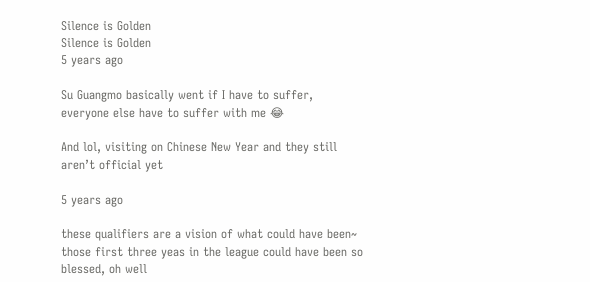Silence is Golden
Silence is Golden
5 years ago

Su Guangmo basically went if I have to suffer, everyone else have to suffer with me 😂

And lol, visiting on Chinese New Year and they still aren’t official yet

5 years ago

these qualifiers are a vision of what could have been~ those first three yeas in the league could have been so blessed, oh well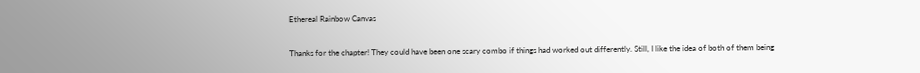Ethereal Rainbow Canvas

Thanks for the chapter! They could have been one scary combo if things had worked out differently. Still, I like the idea of both of them being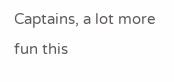Captains, a lot more fun this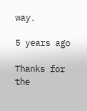way.

5 years ago

Thanks for the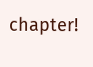chapter!